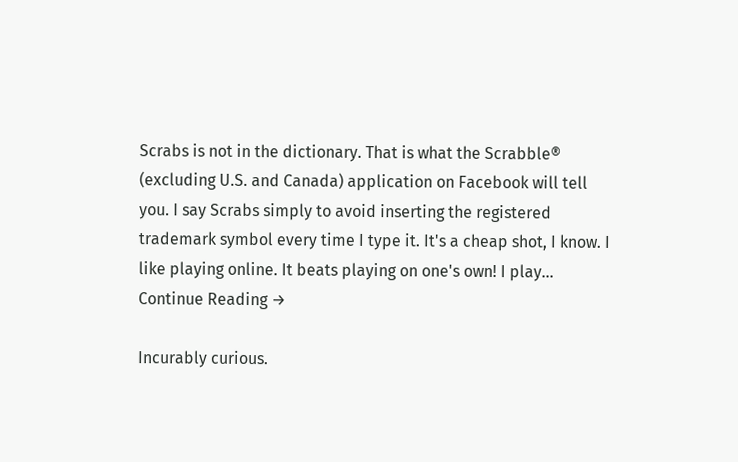Scrabs is not in the dictionary. That is what the Scrabble® (excluding U.S. and Canada) application on Facebook will tell you. I say Scrabs simply to avoid inserting the registered trademark symbol every time I type it. It's a cheap shot, I know. I like playing online. It beats playing on one's own! I play... Continue Reading →

Incurably curious.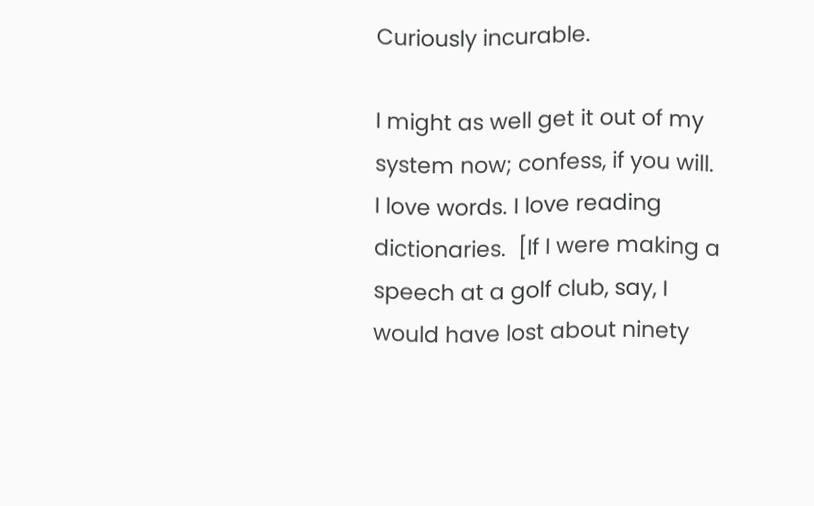Curiously incurable.

I might as well get it out of my system now; confess, if you will. I love words. I love reading dictionaries.  [If I were making a speech at a golf club, say, I would have lost about ninety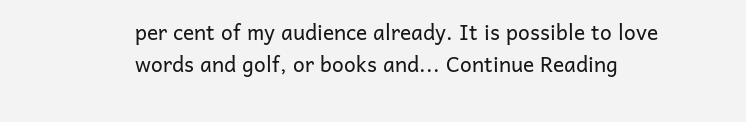per cent of my audience already. It is possible to love words and golf, or books and... Continue Reading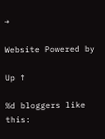→

Website Powered by

Up ↑

%d bloggers like this: